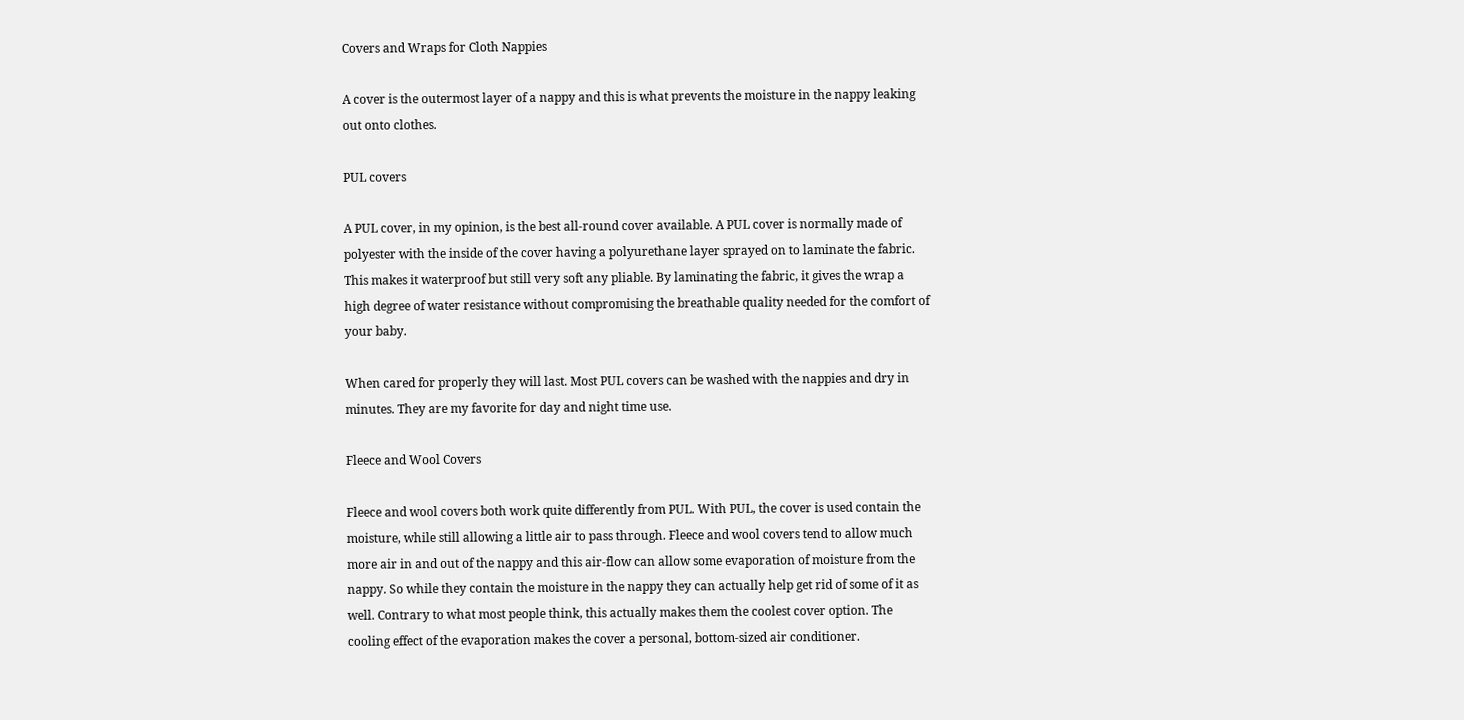Covers and Wraps for Cloth Nappies

A cover is the outermost layer of a nappy and this is what prevents the moisture in the nappy leaking out onto clothes.

PUL covers

A PUL cover, in my opinion, is the best all-round cover available. A PUL cover is normally made of polyester with the inside of the cover having a polyurethane layer sprayed on to laminate the fabric. This makes it waterproof but still very soft any pliable. By laminating the fabric, it gives the wrap a high degree of water resistance without compromising the breathable quality needed for the comfort of your baby.

When cared for properly they will last. Most PUL covers can be washed with the nappies and dry in minutes. They are my favorite for day and night time use.

Fleece and Wool Covers

Fleece and wool covers both work quite differently from PUL. With PUL, the cover is used contain the moisture, while still allowing a little air to pass through. Fleece and wool covers tend to allow much more air in and out of the nappy and this air-flow can allow some evaporation of moisture from the nappy. So while they contain the moisture in the nappy they can actually help get rid of some of it as well. Contrary to what most people think, this actually makes them the coolest cover option. The cooling effect of the evaporation makes the cover a personal, bottom-sized air conditioner.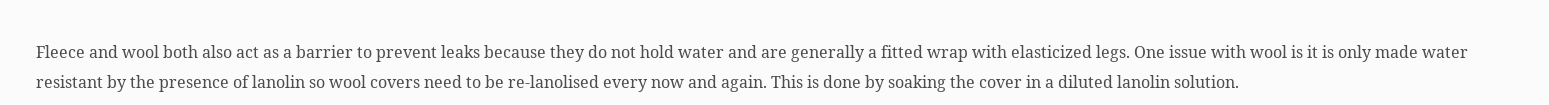Fleece and wool both also act as a barrier to prevent leaks because they do not hold water and are generally a fitted wrap with elasticized legs. One issue with wool is it is only made water resistant by the presence of lanolin so wool covers need to be re-lanolised every now and again. This is done by soaking the cover in a diluted lanolin solution.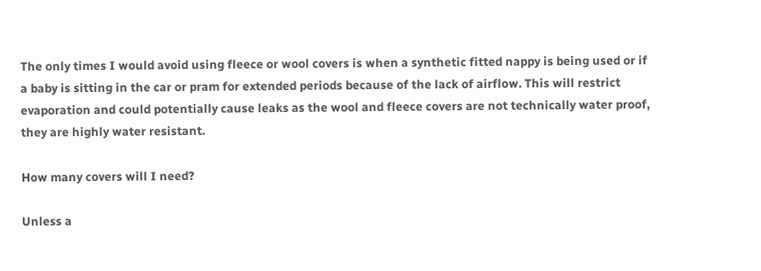The only times I would avoid using fleece or wool covers is when a synthetic fitted nappy is being used or if a baby is sitting in the car or pram for extended periods because of the lack of airflow. This will restrict evaporation and could potentially cause leaks as the wool and fleece covers are not technically water proof, they are highly water resistant.

How many covers will I need?

Unless a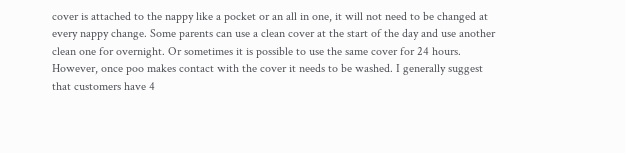cover is attached to the nappy like a pocket or an all in one, it will not need to be changed at every nappy change. Some parents can use a clean cover at the start of the day and use another clean one for overnight. Or sometimes it is possible to use the same cover for 24 hours. However, once poo makes contact with the cover it needs to be washed. I generally suggest that customers have 4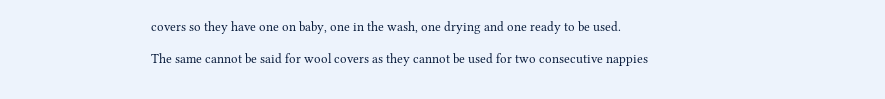covers so they have one on baby, one in the wash, one drying and one ready to be used.

The same cannot be said for wool covers as they cannot be used for two consecutive nappies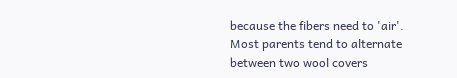because the fibers need to 'air'. Most parents tend to alternate between two wool covers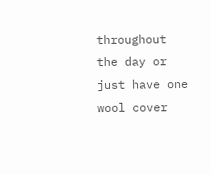throughout the day or just have one wool cover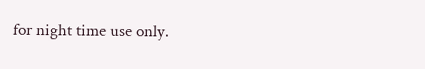for night time use only.